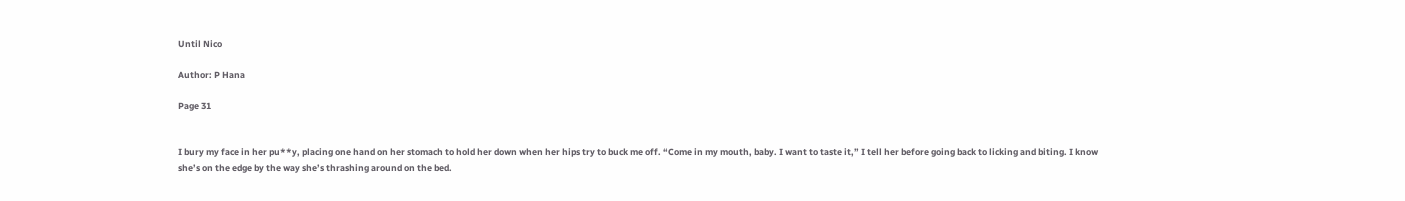Until Nico

Author: P Hana

Page 31


I bury my face in her pu**y, placing one hand on her stomach to hold her down when her hips try to buck me off. “Come in my mouth, baby. I want to taste it,” I tell her before going back to licking and biting. I know she’s on the edge by the way she’s thrashing around on the bed.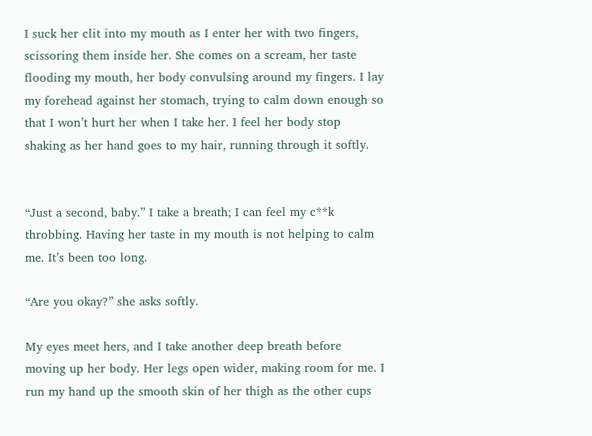I suck her clit into my mouth as I enter her with two fingers, scissoring them inside her. She comes on a scream, her taste flooding my mouth, her body convulsing around my fingers. I lay my forehead against her stomach, trying to calm down enough so that I won’t hurt her when I take her. I feel her body stop shaking as her hand goes to my hair, running through it softly.


“Just a second, baby.” I take a breath; I can feel my c**k throbbing. Having her taste in my mouth is not helping to calm me. It’s been too long.

“Are you okay?” she asks softly.

My eyes meet hers, and I take another deep breath before moving up her body. Her legs open wider, making room for me. I run my hand up the smooth skin of her thigh as the other cups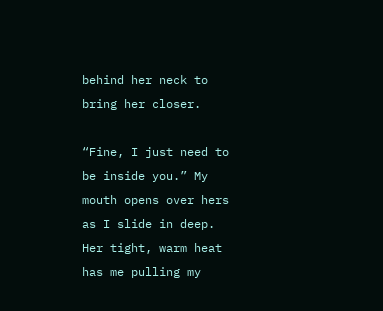behind her neck to bring her closer.

“Fine, I just need to be inside you.” My mouth opens over hers as I slide in deep. Her tight, warm heat has me pulling my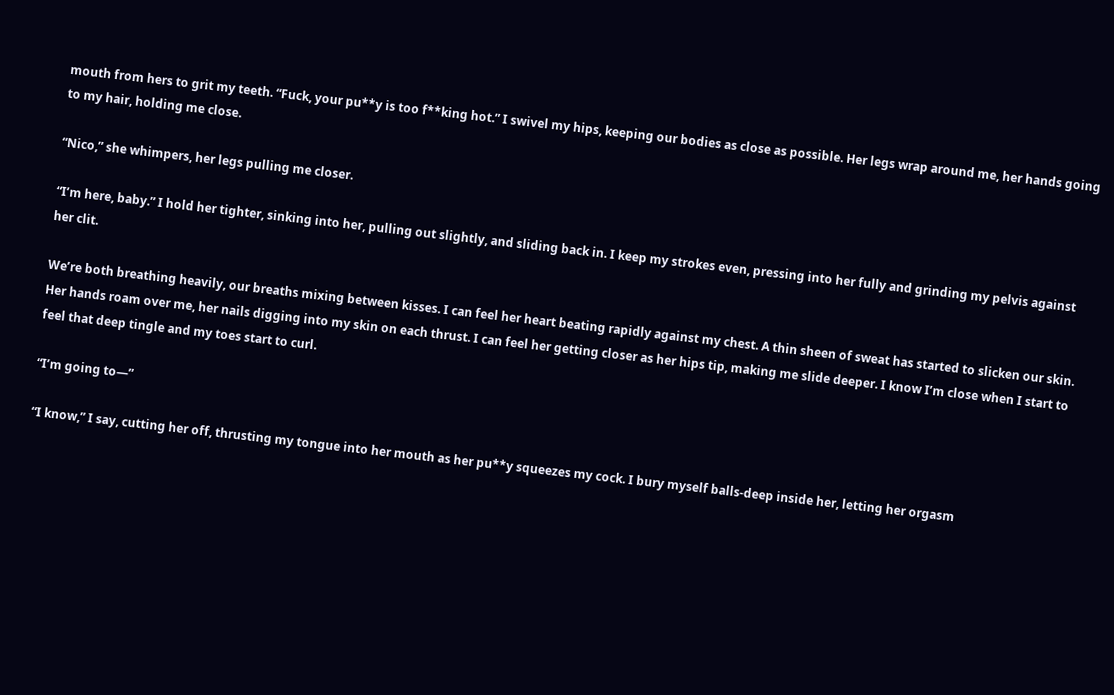mouth from hers to grit my teeth. “Fuck, your pu**y is too f**king hot.” I swivel my hips, keeping our bodies as close as possible. Her legs wrap around me, her hands going to my hair, holding me close.

“Nico,” she whimpers, her legs pulling me closer.

“I’m here, baby.” I hold her tighter, sinking into her, pulling out slightly, and sliding back in. I keep my strokes even, pressing into her fully and grinding my pelvis against her clit.

We’re both breathing heavily, our breaths mixing between kisses. I can feel her heart beating rapidly against my chest. A thin sheen of sweat has started to slicken our skin. Her hands roam over me, her nails digging into my skin on each thrust. I can feel her getting closer as her hips tip, making me slide deeper. I know I’m close when I start to feel that deep tingle and my toes start to curl.

“I’m going to—”

“I know,” I say, cutting her off, thrusting my tongue into her mouth as her pu**y squeezes my cock. I bury myself balls-deep inside her, letting her orgasm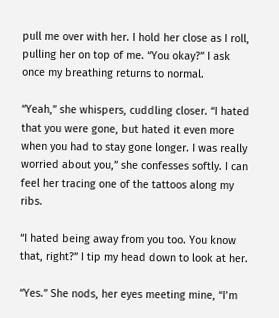pull me over with her. I hold her close as I roll, pulling her on top of me. “You okay?” I ask once my breathing returns to normal.

“Yeah,” she whispers, cuddling closer. “I hated that you were gone, but hated it even more when you had to stay gone longer. I was really worried about you,” she confesses softly. I can feel her tracing one of the tattoos along my ribs.

“I hated being away from you too. You know that, right?” I tip my head down to look at her.

“Yes.” She nods, her eyes meeting mine, “I’m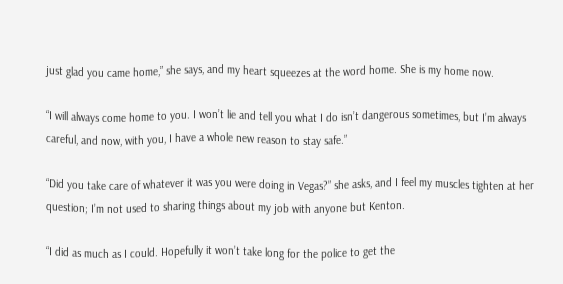just glad you came home,” she says, and my heart squeezes at the word home. She is my home now.

“I will always come home to you. I won’t lie and tell you what I do isn’t dangerous sometimes, but I’m always careful, and now, with you, I have a whole new reason to stay safe.”

“Did you take care of whatever it was you were doing in Vegas?” she asks, and I feel my muscles tighten at her question; I’m not used to sharing things about my job with anyone but Kenton.

“I did as much as I could. Hopefully it won’t take long for the police to get the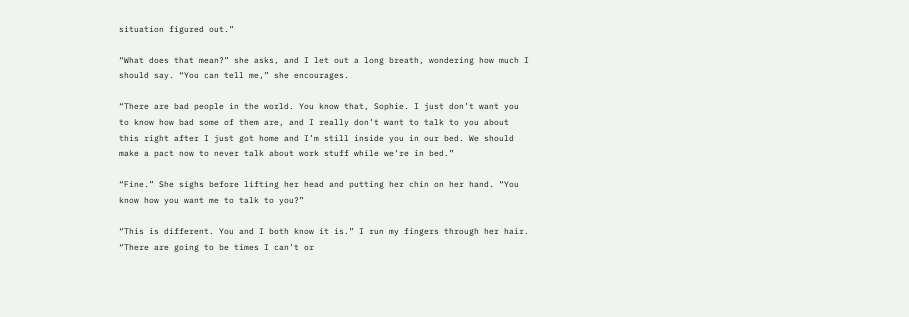situation figured out.”

“What does that mean?” she asks, and I let out a long breath, wondering how much I should say. “You can tell me,” she encourages.

“There are bad people in the world. You know that, Sophie. I just don’t want you to know how bad some of them are, and I really don’t want to talk to you about this right after I just got home and I’m still inside you in our bed. We should make a pact now to never talk about work stuff while we’re in bed.”

“Fine.” She sighs before lifting her head and putting her chin on her hand. “You know how you want me to talk to you?”

“This is different. You and I both know it is.” I run my fingers through her hair. “There are going to be times I can’t or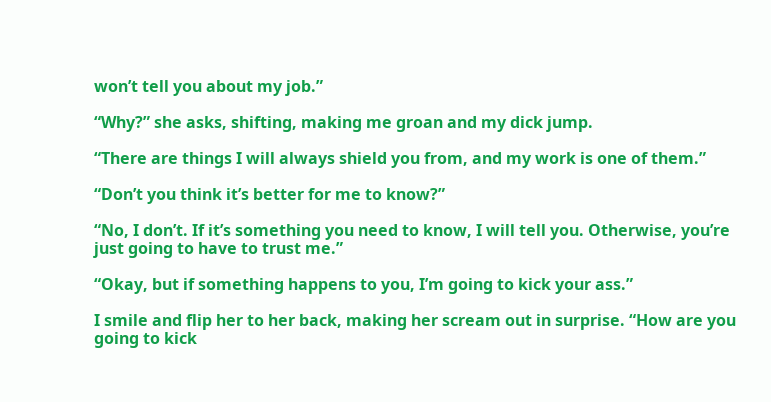won’t tell you about my job.”

“Why?” she asks, shifting, making me groan and my dick jump.

“There are things I will always shield you from, and my work is one of them.”

“Don’t you think it’s better for me to know?”

“No, I don’t. If it’s something you need to know, I will tell you. Otherwise, you’re just going to have to trust me.”

“Okay, but if something happens to you, I’m going to kick your ass.”

I smile and flip her to her back, making her scream out in surprise. “How are you going to kick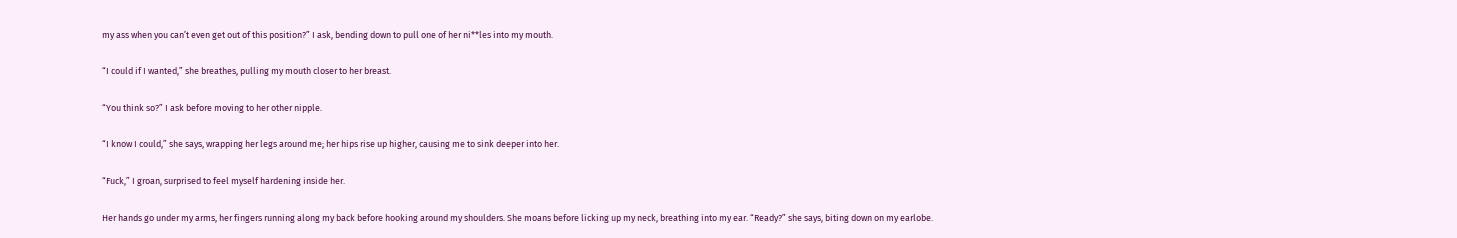my ass when you can’t even get out of this position?” I ask, bending down to pull one of her ni**les into my mouth.

“I could if I wanted,” she breathes, pulling my mouth closer to her breast.

“You think so?” I ask before moving to her other nipple.

“I know I could,” she says, wrapping her legs around me; her hips rise up higher, causing me to sink deeper into her.

“Fuck,” I groan, surprised to feel myself hardening inside her.

Her hands go under my arms, her fingers running along my back before hooking around my shoulders. She moans before licking up my neck, breathing into my ear. “Ready?” she says, biting down on my earlobe.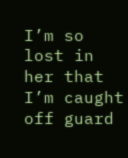I’m so lost in her that I’m caught off guard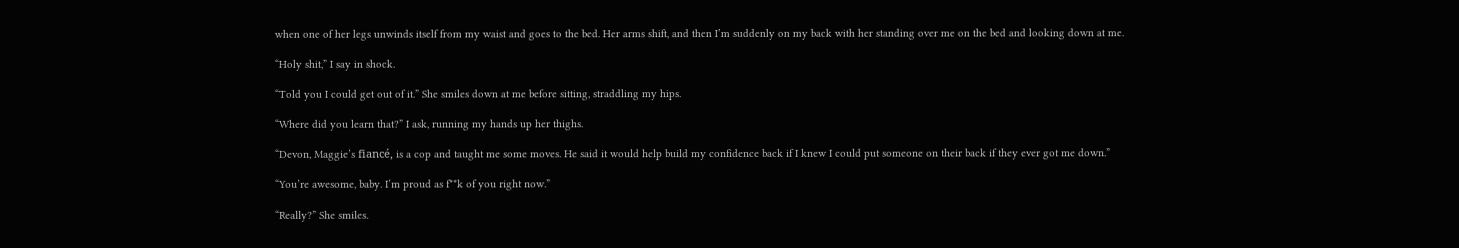when one of her legs unwinds itself from my waist and goes to the bed. Her arms shift, and then I’m suddenly on my back with her standing over me on the bed and looking down at me.

“Holy shit,” I say in shock.

“Told you I could get out of it.” She smiles down at me before sitting, straddling my hips.

“Where did you learn that?” I ask, running my hands up her thighs.

“Devon, Maggie’s fiancé, is a cop and taught me some moves. He said it would help build my confidence back if I knew I could put someone on their back if they ever got me down.”

“You’re awesome, baby. I’m proud as f**k of you right now.”

“Really?” She smiles.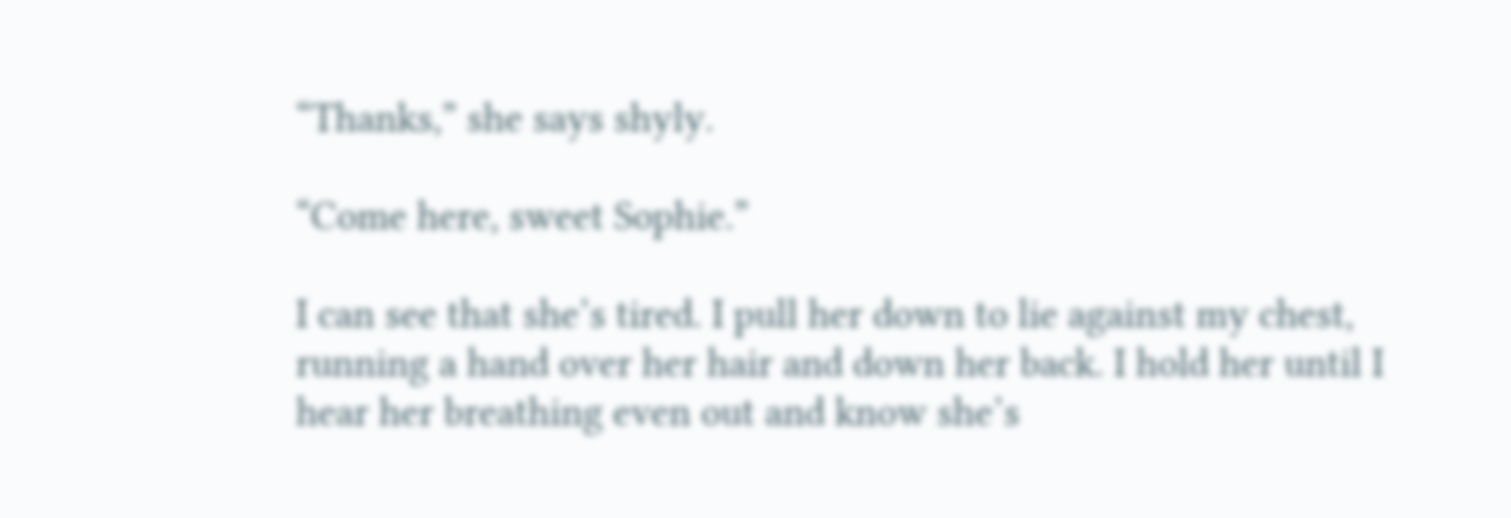“Thanks,” she says shyly.

“Come here, sweet Sophie.”

I can see that she’s tired. I pull her down to lie against my chest, running a hand over her hair and down her back. I hold her until I hear her breathing even out and know she’s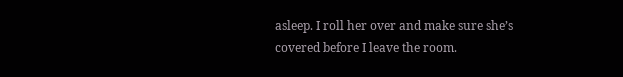asleep. I roll her over and make sure she’s covered before I leave the room.